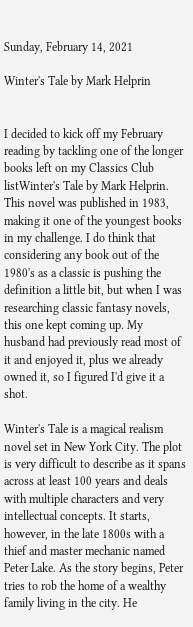Sunday, February 14, 2021

Winter's Tale by Mark Helprin


I decided to kick off my February reading by tackling one of the longer books left on my Classics Club listWinter's Tale by Mark Helprin. This novel was published in 1983, making it one of the youngest books in my challenge. I do think that considering any book out of the 1980's as a classic is pushing the definition a little bit, but when I was researching classic fantasy novels, this one kept coming up. My husband had previously read most of it and enjoyed it, plus we already owned it, so I figured I'd give it a shot.

Winter's Tale is a magical realism novel set in New York City. The plot is very difficult to describe as it spans across at least 100 years and deals with multiple characters and very intellectual concepts. It starts, however, in the late 1800s with a thief and master mechanic named Peter Lake. As the story begins, Peter tries to rob the home of a wealthy family living in the city. He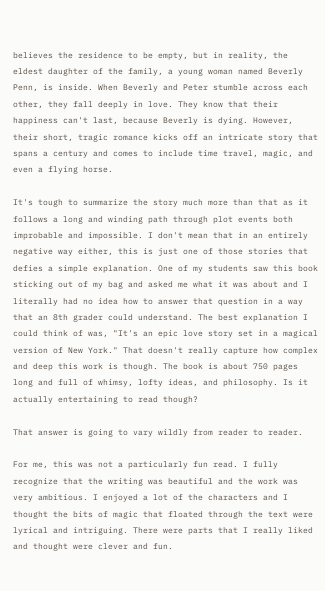believes the residence to be empty, but in reality, the eldest daughter of the family, a young woman named Beverly Penn, is inside. When Beverly and Peter stumble across each other, they fall deeply in love. They know that their happiness can't last, because Beverly is dying. However, their short, tragic romance kicks off an intricate story that spans a century and comes to include time travel, magic, and even a flying horse.

It's tough to summarize the story much more than that as it follows a long and winding path through plot events both improbable and impossible. I don't mean that in an entirely negative way either, this is just one of those stories that defies a simple explanation. One of my students saw this book sticking out of my bag and asked me what it was about and I literally had no idea how to answer that question in a way that an 8th grader could understand. The best explanation I could think of was, "It's an epic love story set in a magical version of New York." That doesn't really capture how complex and deep this work is though. The book is about 750 pages long and full of whimsy, lofty ideas, and philosophy. Is it actually entertaining to read though?

That answer is going to vary wildly from reader to reader.

For me, this was not a particularly fun read. I fully recognize that the writing was beautiful and the work was very ambitious. I enjoyed a lot of the characters and I thought the bits of magic that floated through the text were lyrical and intriguing. There were parts that I really liked and thought were clever and fun.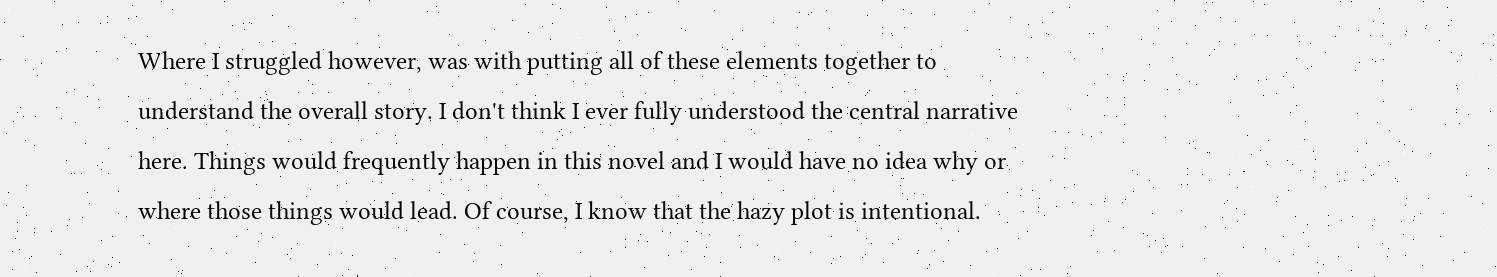Where I struggled however, was with putting all of these elements together to understand the overall story. I don't think I ever fully understood the central narrative here. Things would frequently happen in this novel and I would have no idea why or where those things would lead. Of course, I know that the hazy plot is intentional.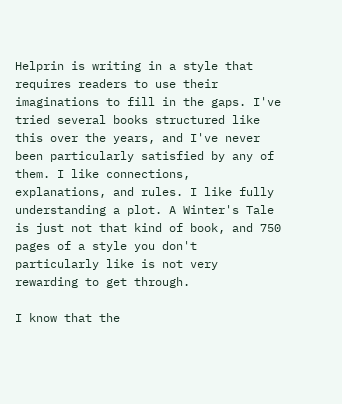Helprin is writing in a style that requires readers to use their imaginations to fill in the gaps. I've tried several books structured like this over the years, and I've never been particularly satisfied by any of them. I like connections, explanations, and rules. I like fully understanding a plot. A Winter's Tale is just not that kind of book, and 750 pages of a style you don't particularly like is not very rewarding to get through.

I know that the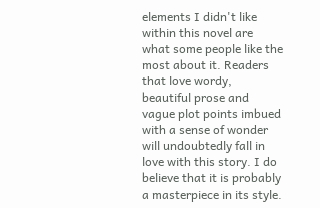elements I didn't like within this novel are what some people like the most about it. Readers that love wordy, beautiful prose and vague plot points imbued with a sense of wonder will undoubtedly fall in love with this story. I do believe that it is probably a masterpiece in its style.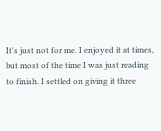It's just not for me. I enjoyed it at times, but most of the time I was just reading to finish. I settled on giving it three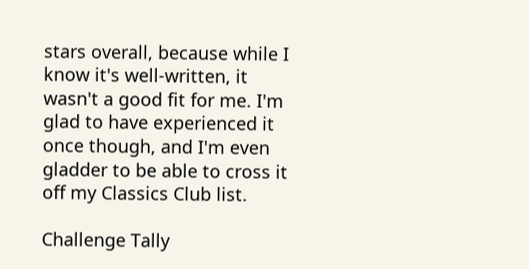stars overall, because while I know it's well-written, it wasn't a good fit for me. I'm glad to have experienced it once though, and I'm even gladder to be able to cross it off my Classics Club list.

Challenge Tally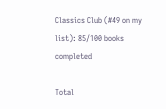Classics Club (#49 on my list): 85/100 books completed

Total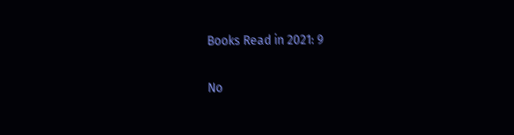Books Read in 2021: 9

No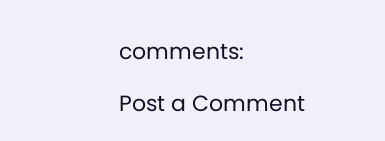comments:

Post a Comment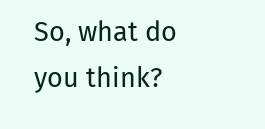So, what do you think?